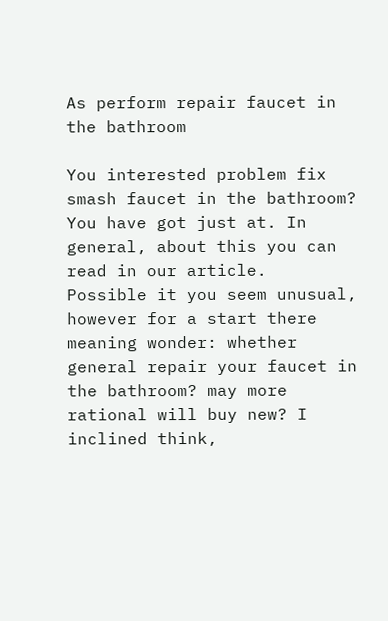As perform repair faucet in the bathroom

You interested problem fix smash faucet in the bathroom? You have got just at. In general, about this you can read in our article.
Possible it you seem unusual, however for a start there meaning wonder: whether general repair your faucet in the bathroom? may more rational will buy new? I inclined think,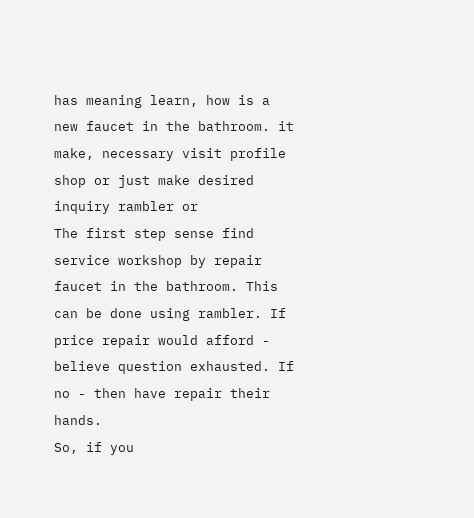has meaning learn, how is a new faucet in the bathroom. it make, necessary visit profile shop or just make desired inquiry rambler or
The first step sense find service workshop by repair faucet in the bathroom. This can be done using rambler. If price repair would afford - believe question exhausted. If no - then have repair their hands.
So, if you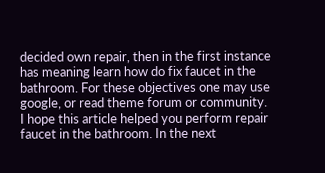decided own repair, then in the first instance has meaning learn how do fix faucet in the bathroom. For these objectives one may use google, or read theme forum or community.
I hope this article helped you perform repair faucet in the bathroom. In the next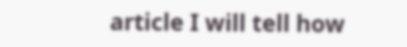article I will tell how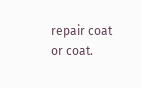repair coat or coat.